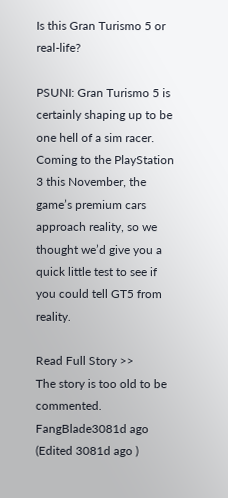Is this Gran Turismo 5 or real-life?

PSUNI: Gran Turismo 5 is certainly shaping up to be one hell of a sim racer. Coming to the PlayStation 3 this November, the game’s premium cars approach reality, so we thought we’d give you a quick little test to see if you could tell GT5 from reality.

Read Full Story >>
The story is too old to be commented.
FangBlade3081d ago (Edited 3081d ago )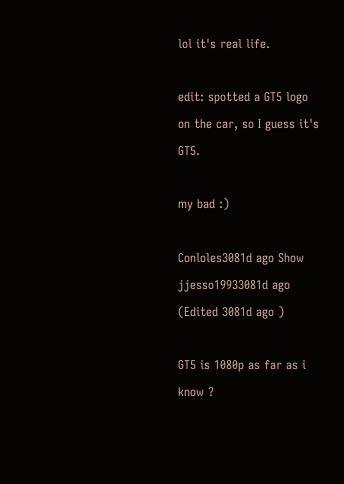lol it's real life.

edit: spotted a GT5 logo on the car, so I guess it's GT5.

my bad :)

Conloles3081d ago Show
jjesso19933081d ago (Edited 3081d ago )

GT5 is 1080p as far as i know ?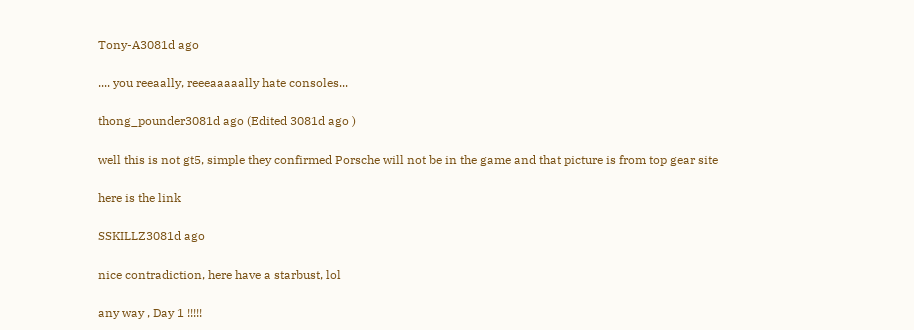Tony-A3081d ago

.... you reeaally, reeeaaaaally hate consoles...

thong_pounder3081d ago (Edited 3081d ago )

well this is not gt5, simple they confirmed Porsche will not be in the game and that picture is from top gear site

here is the link

SSKILLZ3081d ago

nice contradiction, here have a starbust, lol

any way , Day 1 !!!!!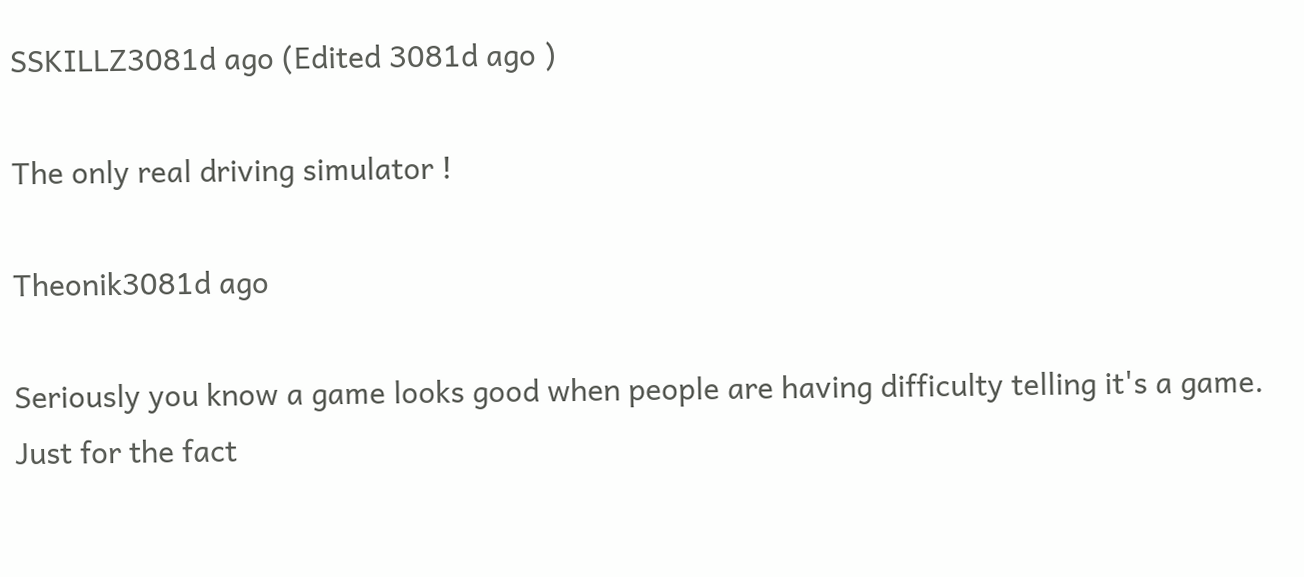SSKILLZ3081d ago (Edited 3081d ago )

The only real driving simulator !

Theonik3081d ago

Seriously you know a game looks good when people are having difficulty telling it's a game. Just for the fact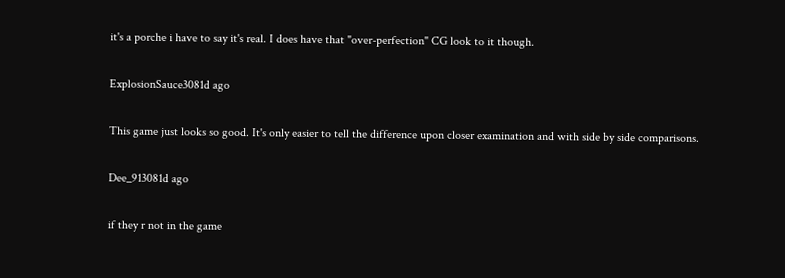it's a porche i have to say it's real. I does have that "over-perfection" CG look to it though.

ExplosionSauce3081d ago

This game just looks so good. It's only easier to tell the difference upon closer examination and with side by side comparisons.

Dee_913081d ago

if they r not in the game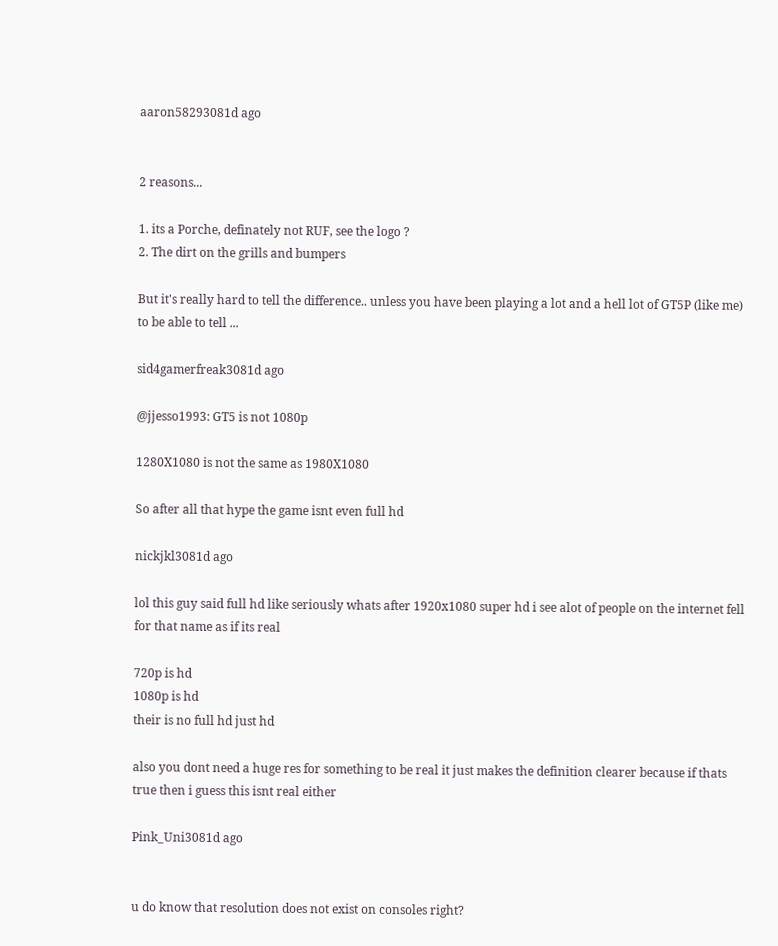aaron58293081d ago


2 reasons...

1. its a Porche, definately not RUF, see the logo ?
2. The dirt on the grills and bumpers

But it's really hard to tell the difference.. unless you have been playing a lot and a hell lot of GT5P (like me) to be able to tell ...

sid4gamerfreak3081d ago

@jjesso1993: GT5 is not 1080p

1280X1080 is not the same as 1980X1080

So after all that hype the game isnt even full hd

nickjkl3081d ago

lol this guy said full hd like seriously whats after 1920x1080 super hd i see alot of people on the internet fell for that name as if its real

720p is hd
1080p is hd
their is no full hd just hd

also you dont need a huge res for something to be real it just makes the definition clearer because if thats true then i guess this isnt real either

Pink_Uni3081d ago


u do know that resolution does not exist on consoles right?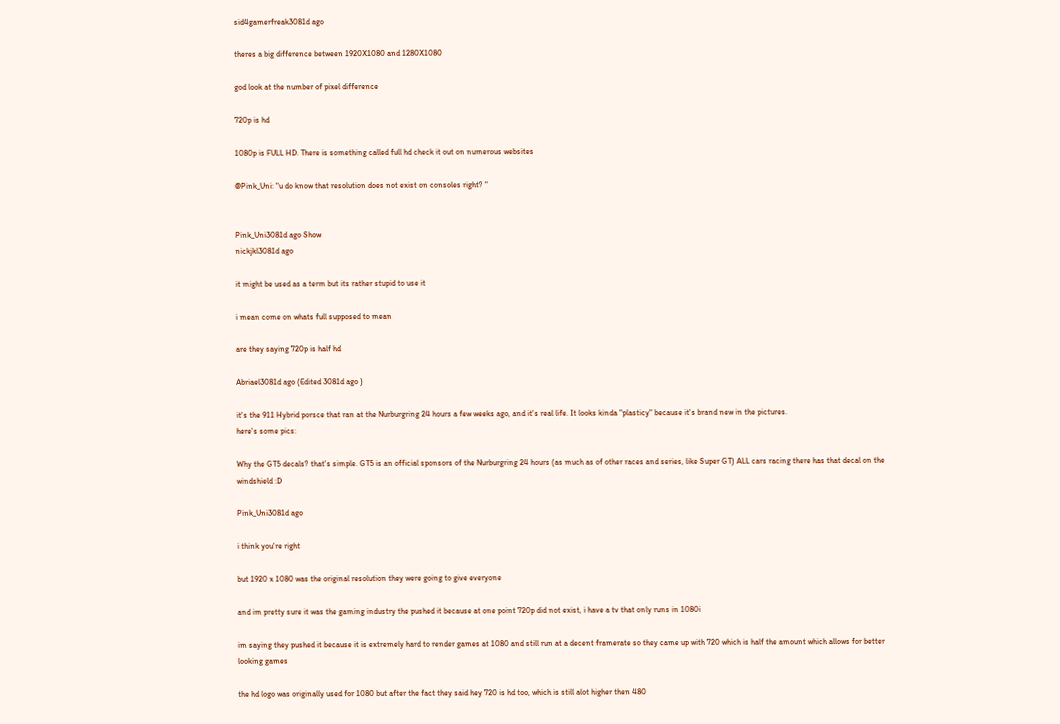sid4gamerfreak3081d ago

theres a big difference between 1920X1080 and 1280X1080

god look at the number of pixel difference

720p is hd

1080p is FULL HD. There is something called full hd check it out on numerous websites

@Pink_Uni: "u do know that resolution does not exist on consoles right? "


Pink_Uni3081d ago Show
nickjkl3081d ago

it might be used as a term but its rather stupid to use it

i mean come on whats full supposed to mean

are they saying 720p is half hd

Abriael3081d ago (Edited 3081d ago )

it's the 911 Hybrid porsce that ran at the Nurburgring 24 hours a few weeks ago, and it's real life. It looks kinda "plasticy" because it's brand new in the pictures.
here's some pics:

Why the GT5 decals? that's simple. GT5 is an official sponsors of the Nurburgring 24 hours (as much as of other races and series, like Super GT) ALL cars racing there has that decal on the windshield :D

Pink_Uni3081d ago

i think you're right

but 1920 x 1080 was the original resolution they were going to give everyone

and im pretty sure it was the gaming industry the pushed it because at one point 720p did not exist, i have a tv that only runs in 1080i

im saying they pushed it because it is extremely hard to render games at 1080 and still run at a decent framerate so they came up with 720 which is half the amount which allows for better looking games

the hd logo was originally used for 1080 but after the fact they said hey 720 is hd too, which is still alot higher then 480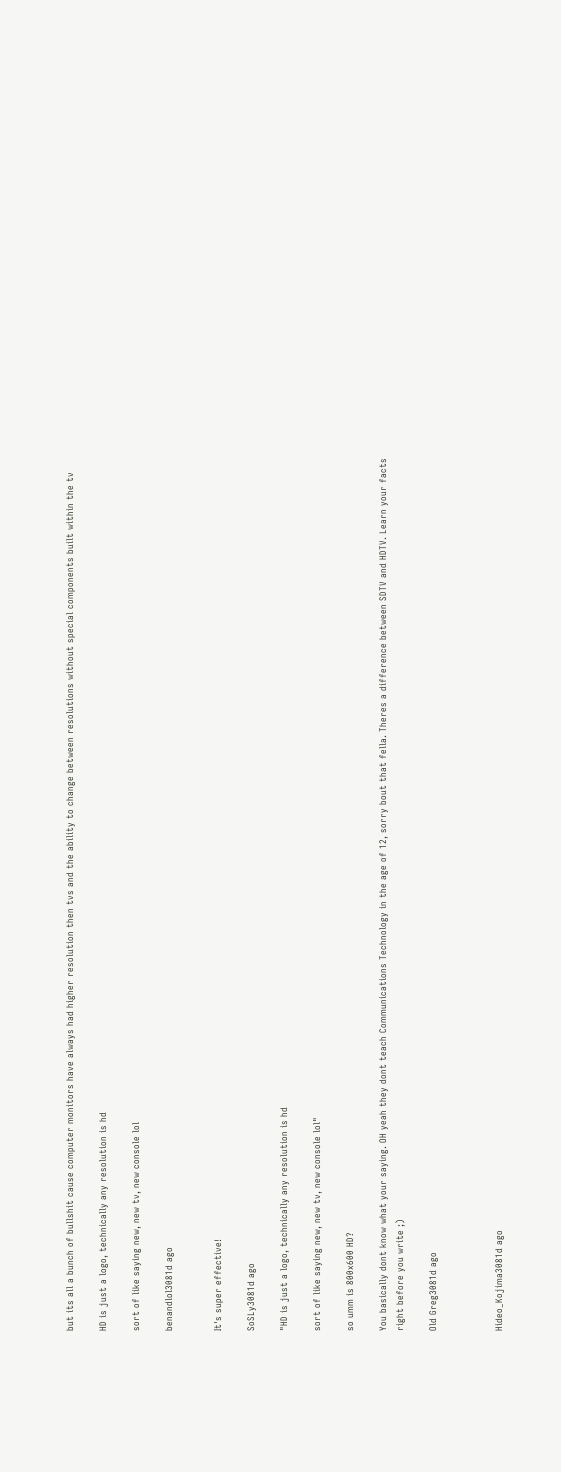but its all a bunch of bullshit cause computer monitors have always had higher resolution then tvs and the ability to change between resolutions without special components built within the tv

HD is just a logo, technically any resolution is hd

sort of like saying new, new tv, new console lol

benandlol3081d ago


It's super effective!

SoSLy3081d ago

"HD is just a logo, technically any resolution is hd

sort of like saying new, new tv, new console lol"

so umm is 800x600 HD?

You basically dont know what your saying. OH yeah they dont teach Communications Technology in the age of 12, sorry bout that fella. Theres a difference between SDTV and HDTV. Learn your facts right before you write ;)

Old Greg3081d ago



Hideo_Kojima3081d ago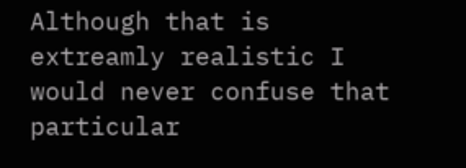Although that is extreamly realistic I would never confuse that particular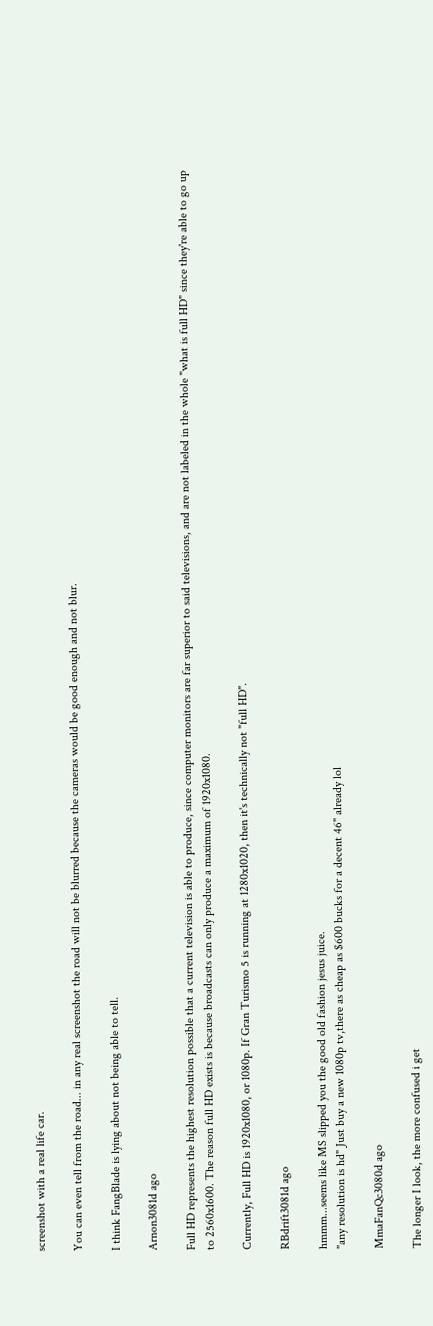screenshot with a real life car.

You can even tell from the road... in any real screenshot the road will not be blurred because the cameras would be good enough and not blur.

I think FangBlade is lying about not being able to tell.

Arnon3081d ago

Full HD represents the highest resolution possible that a current television is able to produce, since computer monitors are far superior to said televisions, and are not labeled in the whole "what is full HD" since they're able to go up to 2560x1600. The reason full HD exists is because broadcasts can only produce a maximum of 1920x1080.

Currently, Full HD is 1920x1080, or 1080p. If Gran Turismo 5 is running at 1280x1020, then it's technically not "full HD".

RBdrift3081d ago

hmmm...seems like MS slipped you the good old fashion jesus juice.
"any resolution is hd" Just buy a new 1080p tv,there as cheap as $600 bucks for a decent 46" already lol

MmaFanQc3080d ago

The longer I look, the more confused i get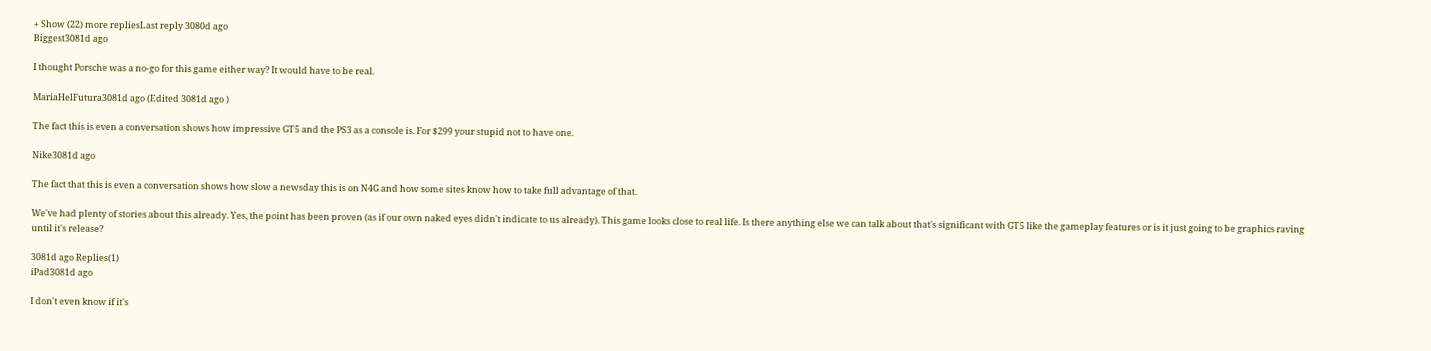+ Show (22) more repliesLast reply 3080d ago
Biggest3081d ago

I thought Porsche was a no-go for this game either way? It would have to be real.

MariaHelFutura3081d ago (Edited 3081d ago )

The fact this is even a conversation shows how impressive GT5 and the PS3 as a console is. For $299 your stupid not to have one.

Nike3081d ago

The fact that this is even a conversation shows how slow a newsday this is on N4G and how some sites know how to take full advantage of that.

We've had plenty of stories about this already. Yes, the point has been proven (as if our own naked eyes didn't indicate to us already). This game looks close to real life. Is there anything else we can talk about that's significant with GT5 like the gameplay features or is it just going to be graphics raving until it's release?

3081d ago Replies(1)
iPad3081d ago

I don't even know if it's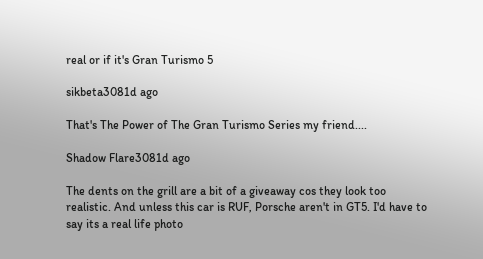real or if it's Gran Turismo 5

sikbeta3081d ago

That's The Power of The Gran Turismo Series my friend....

Shadow Flare3081d ago

The dents on the grill are a bit of a giveaway cos they look too realistic. And unless this car is RUF, Porsche aren't in GT5. I'd have to say its a real life photo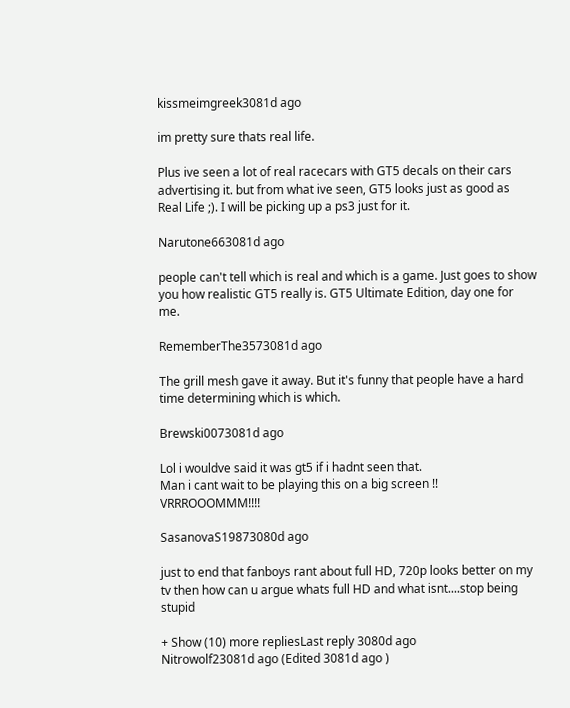kissmeimgreek3081d ago

im pretty sure thats real life.

Plus ive seen a lot of real racecars with GT5 decals on their cars advertising it. but from what ive seen, GT5 looks just as good as Real Life ;). I will be picking up a ps3 just for it.

Narutone663081d ago

people can't tell which is real and which is a game. Just goes to show you how realistic GT5 really is. GT5 Ultimate Edition, day one for me.

RememberThe3573081d ago

The grill mesh gave it away. But it's funny that people have a hard time determining which is which.

Brewski0073081d ago

Lol i wouldve said it was gt5 if i hadnt seen that.
Man i cant wait to be playing this on a big screen !! VRRROOOMMM!!!!

SasanovaS19873080d ago

just to end that fanboys rant about full HD, 720p looks better on my tv then how can u argue whats full HD and what isnt....stop being stupid

+ Show (10) more repliesLast reply 3080d ago
Nitrowolf23081d ago (Edited 3081d ago )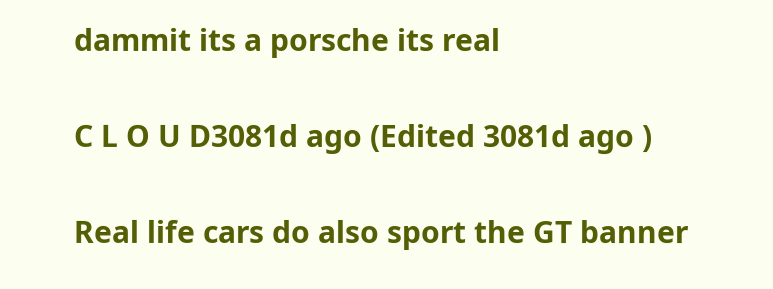dammit its a porsche its real

C L O U D3081d ago (Edited 3081d ago )

Real life cars do also sport the GT banner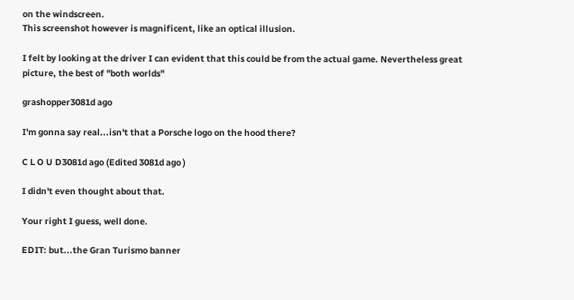on the windscreen.
This screenshot however is magnificent, like an optical illusion.

I felt by looking at the driver I can evident that this could be from the actual game. Nevertheless great picture, the best of "both worlds"

grashopper3081d ago

I'm gonna say real...isn't that a Porsche logo on the hood there?

C L O U D3081d ago (Edited 3081d ago )

I didn't even thought about that.

Your right I guess, well done.

EDIT: but...the Gran Turismo banner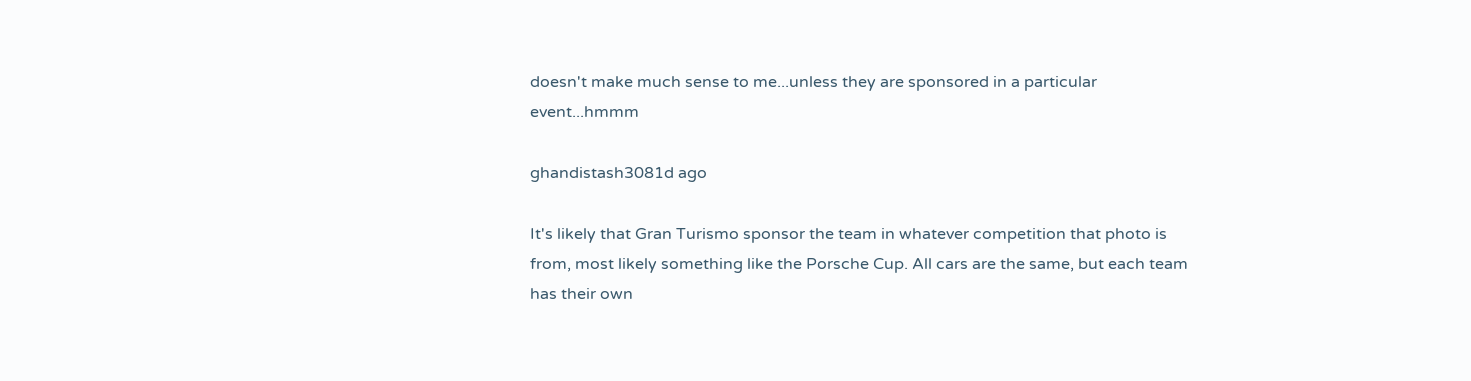doesn't make much sense to me...unless they are sponsored in a particular event...hmmm

ghandistash3081d ago

It's likely that Gran Turismo sponsor the team in whatever competition that photo is from, most likely something like the Porsche Cup. All cars are the same, but each team has their own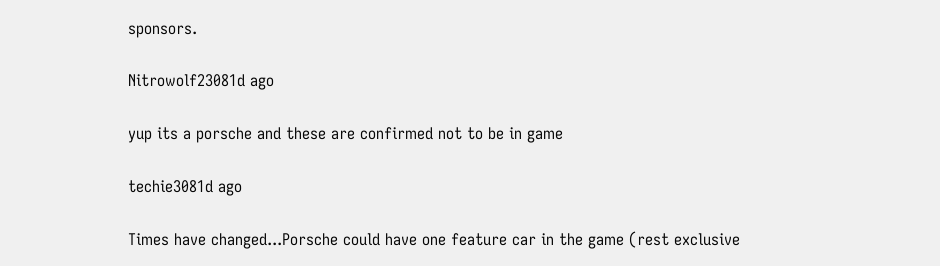sponsors.

Nitrowolf23081d ago

yup its a porsche and these are confirmed not to be in game

techie3081d ago

Times have changed...Porsche could have one feature car in the game (rest exclusive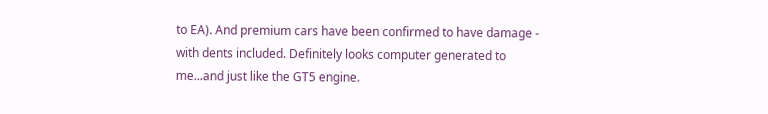to EA). And premium cars have been confirmed to have damage - with dents included. Definitely looks computer generated to me...and just like the GT5 engine.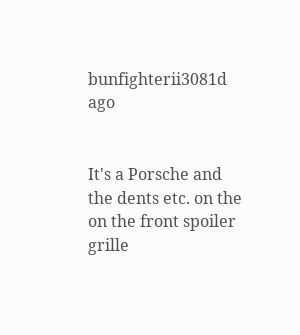bunfighterii3081d ago


It's a Porsche and the dents etc. on the on the front spoiler grille